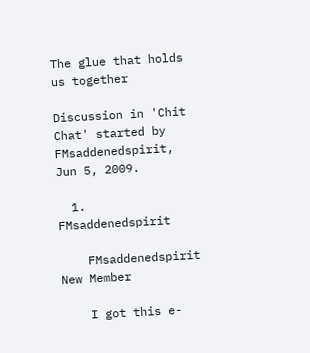The glue that holds us together

Discussion in 'Chit Chat' started by FMsaddenedspirit, Jun 5, 2009.

  1. FMsaddenedspirit

    FMsaddenedspirit New Member

    I got this e-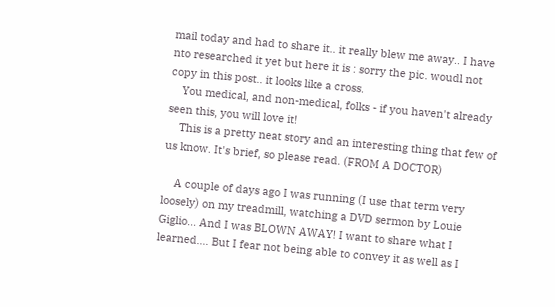mail today and had to share it.. it really blew me away.. I have nto researched it yet but here it is : sorry the pic. woudl not copy in this post.. it looks like a cross.
    You medical, and non-medical, folks - if you haven't already seen this, you will love it!
    This is a pretty neat story and an interesting thing that few of us know. It's brief, so please read. (FROM A DOCTOR)

    A couple of days ago I was running (I use that term very loosely) on my treadmill, watching a DVD sermon by Louie Giglio... And I was BLOWN AWAY! I want to share what I learned.... But I fear not being able to convey it as well as I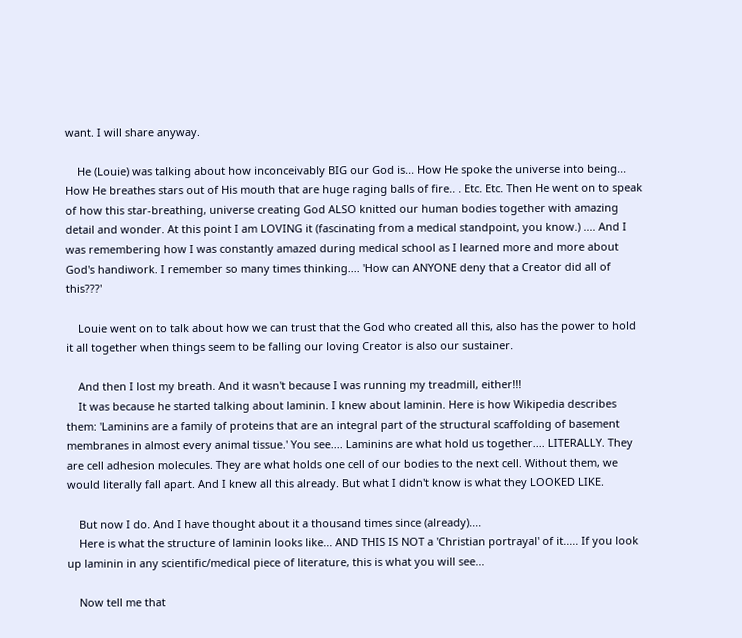want. I will share anyway.

    He (Louie) was talking about how inconceivably BIG our God is... How He spoke the universe into being... How He breathes stars out of His mouth that are huge raging balls of fire.. . Etc. Etc. Then He went on to speak of how this star-breathing, universe creating God ALSO knitted our human bodies together with amazing detail and wonder. At this point I am LOVING it (fascinating from a medical standpoint, you know.) .... And I was remembering how I was constantly amazed during medical school as I learned more and more about God's handiwork. I remember so many times thinking.... 'How can ANYONE deny that a Creator did all of this???'

    Louie went on to talk about how we can trust that the God who created all this, also has the power to hold it all together when things seem to be falling our loving Creator is also our sustainer.

    And then I lost my breath. And it wasn't because I was running my treadmill, either!!!
    It was because he started talking about laminin. I knew about laminin. Here is how Wikipedia describes them: 'Laminins are a family of proteins that are an integral part of the structural scaffolding of basement membranes in almost every animal tissue.' You see.... Laminins are what hold us together.... LITERALLY. They are cell adhesion molecules. They are what holds one cell of our bodies to the next cell. Without them, we would literally fall apart. And I knew all this already. But what I didn't know is what they LOOKED LIKE.

    But now I do. And I have thought about it a thousand times since (already)....
    Here is what the structure of laminin looks like... AND THIS IS NOT a 'Christian portrayal' of it..... If you look up laminin in any scientific/medical piece of literature, this is what you will see...

    Now tell me that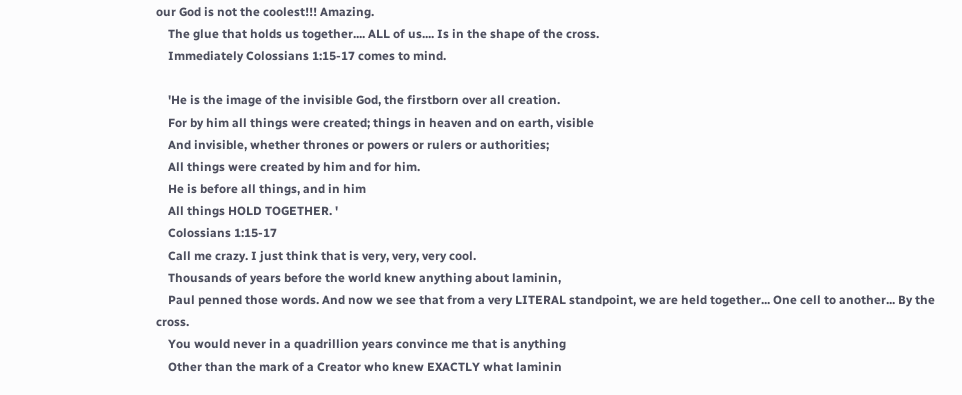our God is not the coolest!!! Amazing.
    The glue that holds us together.... ALL of us.... Is in the shape of the cross.
    Immediately Colossians 1:15-17 comes to mind.

    'He is the image of the invisible God, the firstborn over all creation.
    For by him all things were created; things in heaven and on earth, visible
    And invisible, whether thrones or powers or rulers or authorities;
    All things were created by him and for him.
    He is before all things, and in him
    All things HOLD TOGETHER. '
    Colossians 1:15-17
    Call me crazy. I just think that is very, very, very cool.
    Thousands of years before the world knew anything about laminin,
    Paul penned those words. And now we see that from a very LITERAL standpoint, we are held together... One cell to another... By the cross.
    You would never in a quadrillion years convince me that is anything
    Other than the mark of a Creator who knew EXACTLY what laminin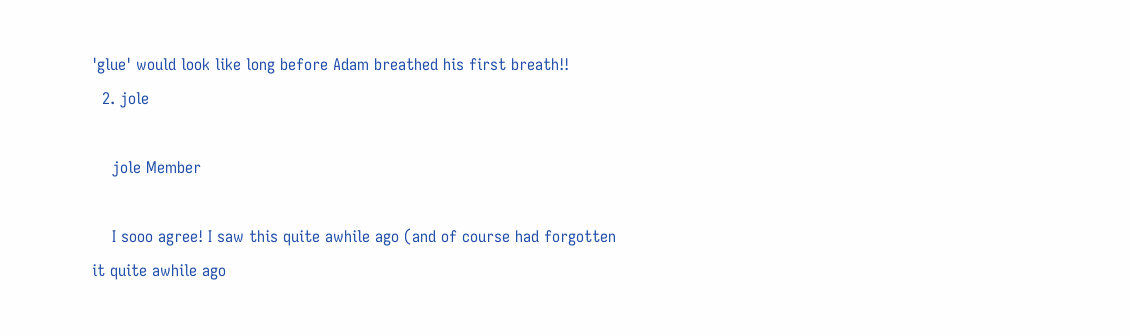'glue' would look like long before Adam breathed his first breath!!
  2. jole

    jole Member

    I sooo agree! I saw this quite awhile ago (and of course had forgotten it quite awhile ago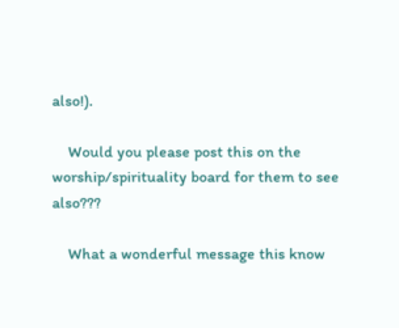also!).

    Would you please post this on the worship/spirituality board for them to see also???

    What a wonderful message this know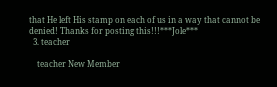that He left His stamp on each of us in a way that cannot be denied! Thanks for posting this!!!***Jole***
  3. teacher

    teacher New Member